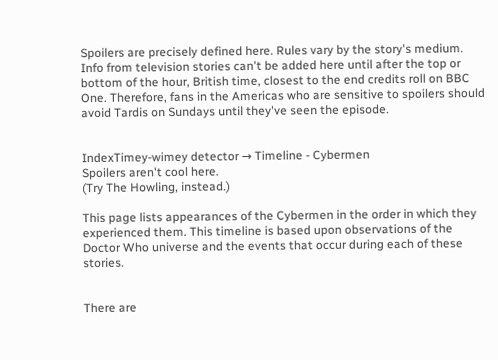Spoilers are precisely defined here. Rules vary by the story's medium. Info from television stories can't be added here until after the top or bottom of the hour, British time, closest to the end credits roll on BBC One. Therefore, fans in the Americas who are sensitive to spoilers should avoid Tardis on Sundays until they've seen the episode.


IndexTimey-wimey detector → Timeline - Cybermen
Spoilers aren't cool here.
(Try The Howling, instead.)

This page lists appearances of the Cybermen in the order in which they experienced them. This timeline is based upon observations of the Doctor Who universe and the events that occur during each of these stories.


There are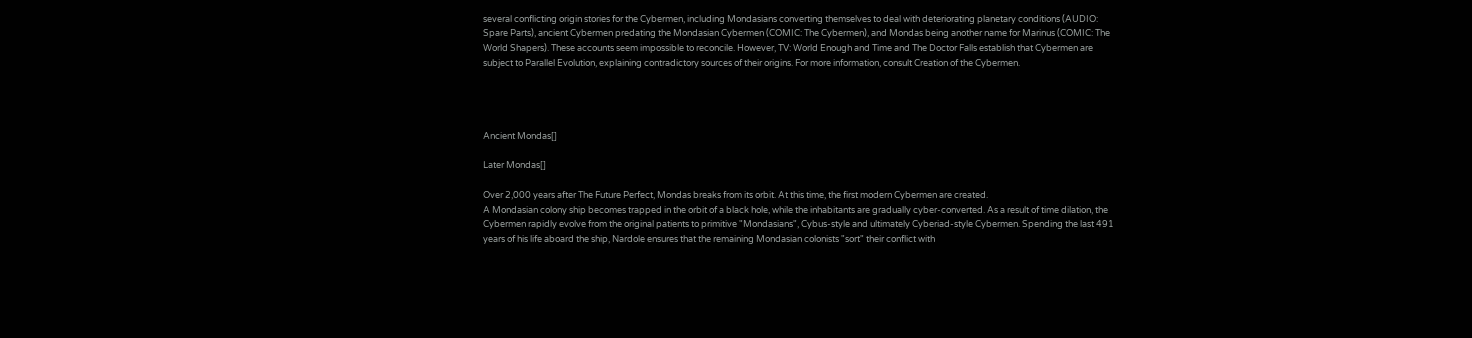several conflicting origin stories for the Cybermen, including Mondasians converting themselves to deal with deteriorating planetary conditions (AUDIO: Spare Parts), ancient Cybermen predating the Mondasian Cybermen (COMIC: The Cybermen), and Mondas being another name for Marinus (COMIC: The World Shapers). These accounts seem impossible to reconcile. However, TV: World Enough and Time and The Doctor Falls establish that Cybermen are subject to Parallel Evolution, explaining contradictory sources of their origins. For more information, consult Creation of the Cybermen.




Ancient Mondas[]

Later Mondas[]

Over 2,000 years after The Future Perfect, Mondas breaks from its orbit. At this time, the first modern Cybermen are created.
A Mondasian colony ship becomes trapped in the orbit of a black hole, while the inhabitants are gradually cyber-converted. As a result of time dilation, the Cybermen rapidly evolve from the original patients to primitive "Mondasians", Cybus-style and ultimately Cyberiad-style Cybermen. Spending the last 491 years of his life aboard the ship, Nardole ensures that the remaining Mondasian colonists "sort" their conflict with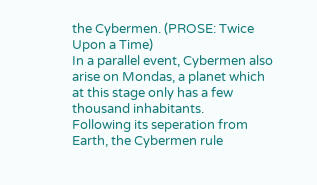the Cybermen. (PROSE: Twice Upon a Time)
In a parallel event, Cybermen also arise on Mondas, a planet which at this stage only has a few thousand inhabitants.
Following its seperation from Earth, the Cybermen rule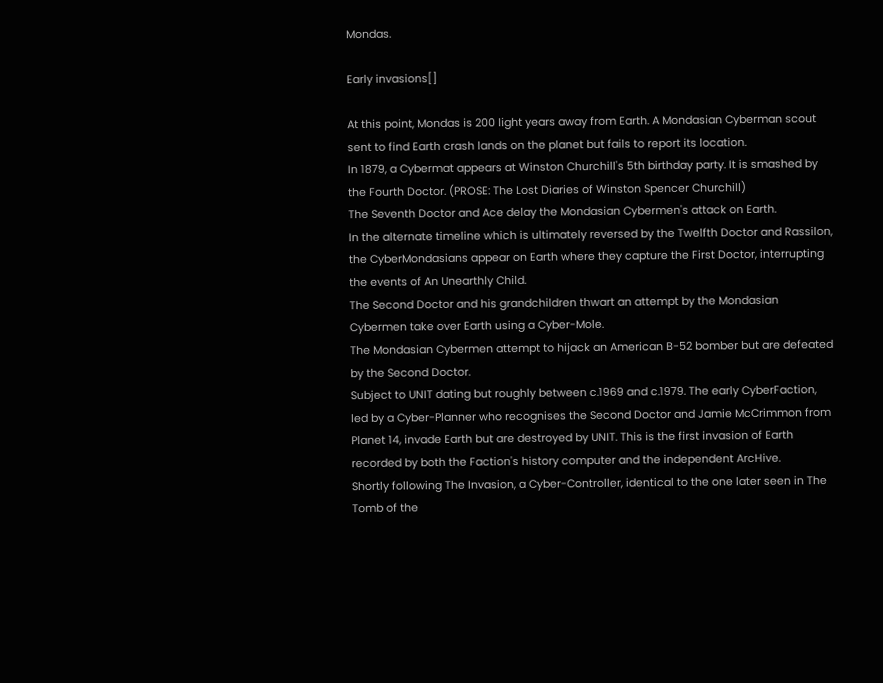Mondas.

Early invasions[]

At this point, Mondas is 200 light years away from Earth. A Mondasian Cyberman scout sent to find Earth crash lands on the planet but fails to report its location.
In 1879, a Cybermat appears at Winston Churchill's 5th birthday party. It is smashed by the Fourth Doctor. (PROSE: The Lost Diaries of Winston Spencer Churchill)
The Seventh Doctor and Ace delay the Mondasian Cybermen's attack on Earth.
In the alternate timeline which is ultimately reversed by the Twelfth Doctor and Rassilon, the CyberMondasians appear on Earth where they capture the First Doctor, interrupting the events of An Unearthly Child.
The Second Doctor and his grandchildren thwart an attempt by the Mondasian Cybermen take over Earth using a Cyber-Mole.
The Mondasian Cybermen attempt to hijack an American B-52 bomber but are defeated by the Second Doctor.
Subject to UNIT dating but roughly between c.1969 and c.1979. The early CyberFaction, led by a Cyber-Planner who recognises the Second Doctor and Jamie McCrimmon from Planet 14, invade Earth but are destroyed by UNIT. This is the first invasion of Earth recorded by both the Faction's history computer and the independent ArcHive.
Shortly following The Invasion, a Cyber-Controller, identical to the one later seen in The Tomb of the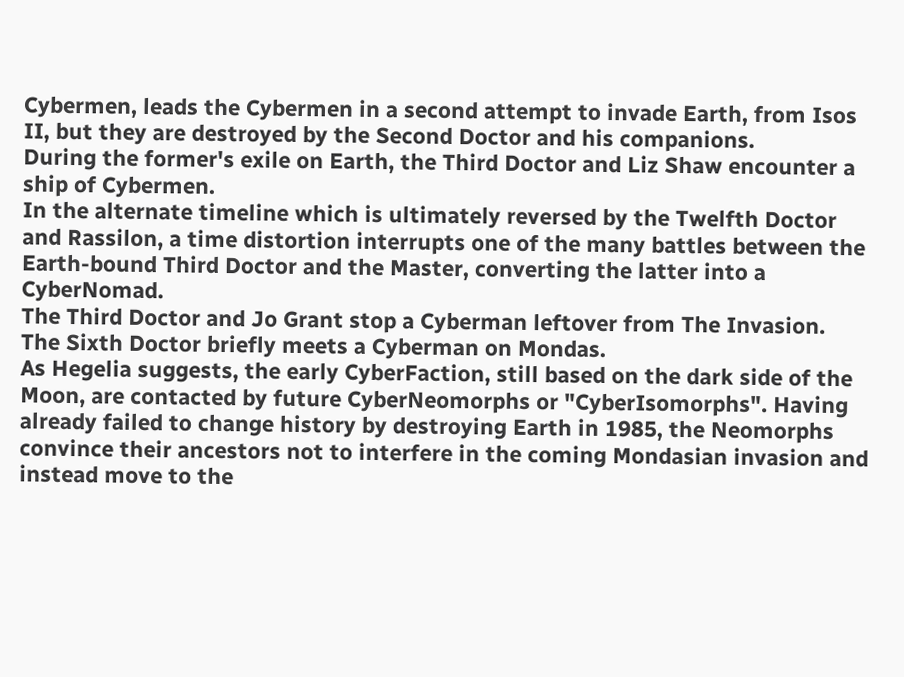Cybermen, leads the Cybermen in a second attempt to invade Earth, from Isos II, but they are destroyed by the Second Doctor and his companions.
During the former's exile on Earth, the Third Doctor and Liz Shaw encounter a ship of Cybermen.
In the alternate timeline which is ultimately reversed by the Twelfth Doctor and Rassilon, a time distortion interrupts one of the many battles between the Earth-bound Third Doctor and the Master, converting the latter into a CyberNomad.
The Third Doctor and Jo Grant stop a Cyberman leftover from The Invasion.
The Sixth Doctor briefly meets a Cyberman on Mondas.
As Hegelia suggests, the early CyberFaction, still based on the dark side of the Moon, are contacted by future CyberNeomorphs or "CyberIsomorphs". Having already failed to change history by destroying Earth in 1985, the Neomorphs convince their ancestors not to interfere in the coming Mondasian invasion and instead move to the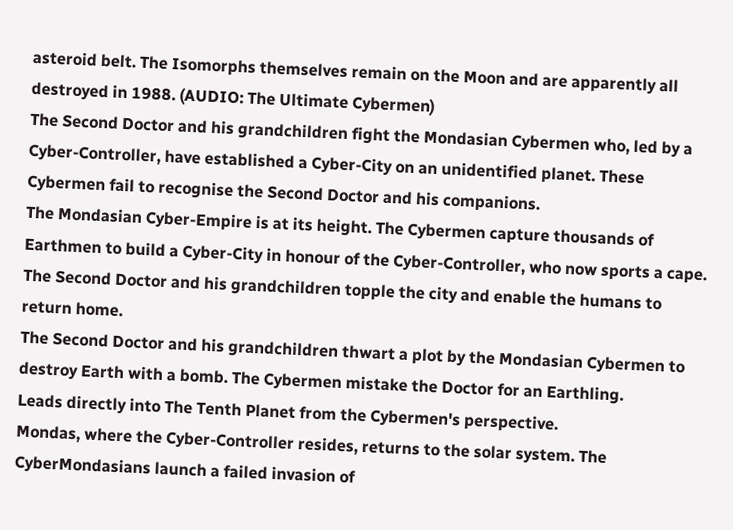asteroid belt. The Isomorphs themselves remain on the Moon and are apparently all destroyed in 1988. (AUDIO: The Ultimate Cybermen)
The Second Doctor and his grandchildren fight the Mondasian Cybermen who, led by a Cyber-Controller, have established a Cyber-City on an unidentified planet. These Cybermen fail to recognise the Second Doctor and his companions.
The Mondasian Cyber-Empire is at its height. The Cybermen capture thousands of Earthmen to build a Cyber-City in honour of the Cyber-Controller, who now sports a cape. The Second Doctor and his grandchildren topple the city and enable the humans to return home.
The Second Doctor and his grandchildren thwart a plot by the Mondasian Cybermen to destroy Earth with a bomb. The Cybermen mistake the Doctor for an Earthling.
Leads directly into The Tenth Planet from the Cybermen's perspective.
Mondas, where the Cyber-Controller resides, returns to the solar system. The CyberMondasians launch a failed invasion of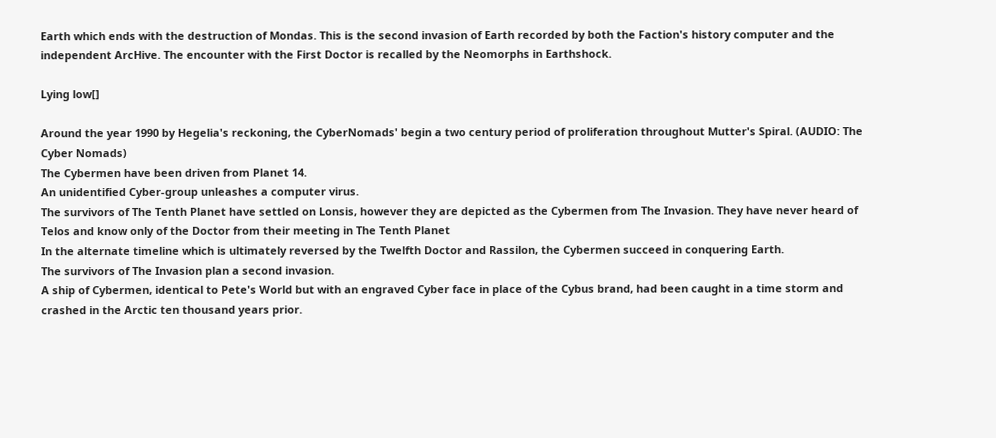Earth which ends with the destruction of Mondas. This is the second invasion of Earth recorded by both the Faction's history computer and the independent ArcHive. The encounter with the First Doctor is recalled by the Neomorphs in Earthshock.

Lying low[]

Around the year 1990 by Hegelia's reckoning, the CyberNomads' begin a two century period of proliferation throughout Mutter's Spiral. (AUDIO: The Cyber Nomads)
The Cybermen have been driven from Planet 14.
An unidentified Cyber-group unleashes a computer virus.
The survivors of The Tenth Planet have settled on Lonsis, however they are depicted as the Cybermen from The Invasion. They have never heard of Telos and know only of the Doctor from their meeting in The Tenth Planet
In the alternate timeline which is ultimately reversed by the Twelfth Doctor and Rassilon, the Cybermen succeed in conquering Earth.
The survivors of The Invasion plan a second invasion.
A ship of Cybermen, identical to Pete's World but with an engraved Cyber face in place of the Cybus brand, had been caught in a time storm and crashed in the Arctic ten thousand years prior.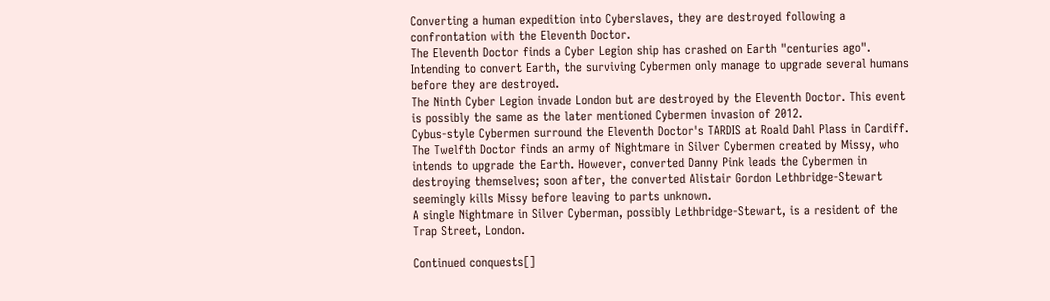Converting a human expedition into Cyberslaves, they are destroyed following a confrontation with the Eleventh Doctor.
The Eleventh Doctor finds a Cyber Legion ship has crashed on Earth "centuries ago". Intending to convert Earth, the surviving Cybermen only manage to upgrade several humans before they are destroyed.
The Ninth Cyber Legion invade London but are destroyed by the Eleventh Doctor. This event is possibly the same as the later mentioned Cybermen invasion of 2012.
Cybus-style Cybermen surround the Eleventh Doctor's TARDIS at Roald Dahl Plass in Cardiff.
The Twelfth Doctor finds an army of Nightmare in Silver Cybermen created by Missy, who intends to upgrade the Earth. However, converted Danny Pink leads the Cybermen in destroying themselves; soon after, the converted Alistair Gordon Lethbridge-Stewart seemingly kills Missy before leaving to parts unknown.
A single Nightmare in Silver Cyberman, possibly Lethbridge-Stewart, is a resident of the Trap Street, London.

Continued conquests[]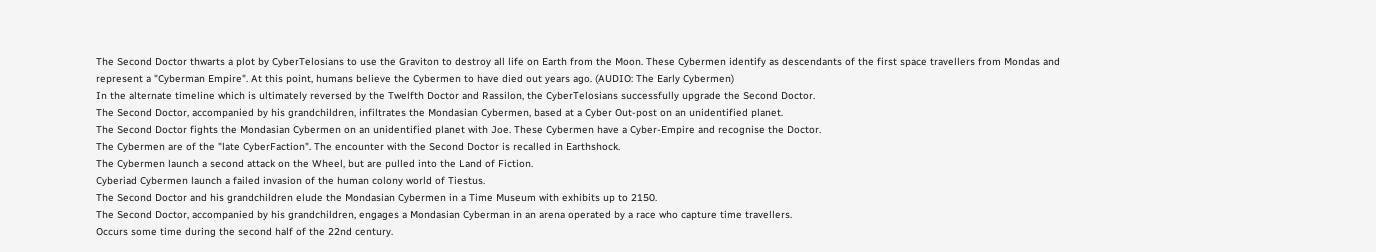The Second Doctor thwarts a plot by CyberTelosians to use the Graviton to destroy all life on Earth from the Moon. These Cybermen identify as descendants of the first space travellers from Mondas and represent a "Cyberman Empire". At this point, humans believe the Cybermen to have died out years ago. (AUDIO: The Early Cybermen)
In the alternate timeline which is ultimately reversed by the Twelfth Doctor and Rassilon, the CyberTelosians successfully upgrade the Second Doctor.
The Second Doctor, accompanied by his grandchildren, infiltrates the Mondasian Cybermen, based at a Cyber Out-post on an unidentified planet.
The Second Doctor fights the Mondasian Cybermen on an unidentified planet with Joe. These Cybermen have a Cyber-Empire and recognise the Doctor.
The Cybermen are of the "late CyberFaction". The encounter with the Second Doctor is recalled in Earthshock.
The Cybermen launch a second attack on the Wheel, but are pulled into the Land of Fiction.
Cyberiad Cybermen launch a failed invasion of the human colony world of Tiestus.
The Second Doctor and his grandchildren elude the Mondasian Cybermen in a Time Museum with exhibits up to 2150.
The Second Doctor, accompanied by his grandchildren, engages a Mondasian Cyberman in an arena operated by a race who capture time travellers.
Occurs some time during the second half of the 22nd century.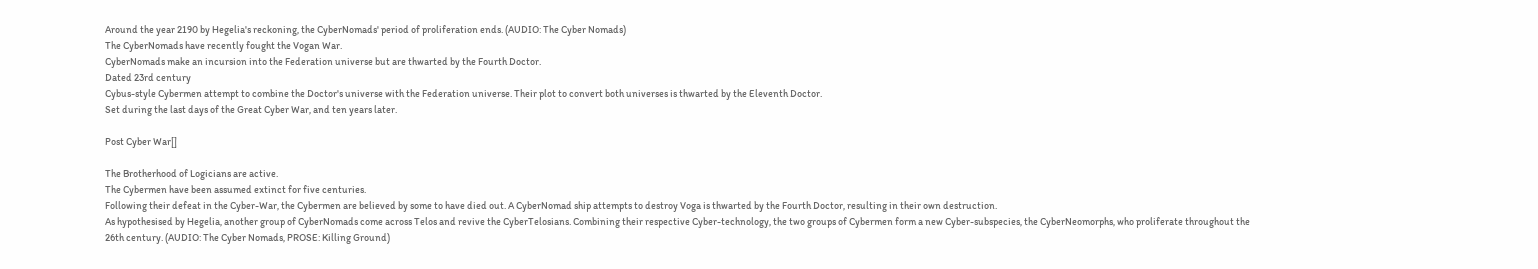Around the year 2190 by Hegelia's reckoning, the CyberNomads' period of proliferation ends. (AUDIO: The Cyber Nomads)
The CyberNomads have recently fought the Vogan War.
CyberNomads make an incursion into the Federation universe but are thwarted by the Fourth Doctor.
Dated 23rd century
Cybus-style Cybermen attempt to combine the Doctor's universe with the Federation universe. Their plot to convert both universes is thwarted by the Eleventh Doctor.
Set during the last days of the Great Cyber War, and ten years later.

Post Cyber War[]

The Brotherhood of Logicians are active.
The Cybermen have been assumed extinct for five centuries.
Following their defeat in the Cyber-War, the Cybermen are believed by some to have died out. A CyberNomad ship attempts to destroy Voga is thwarted by the Fourth Doctor, resulting in their own destruction.
As hypothesised by Hegelia, another group of CyberNomads come across Telos and revive the CyberTelosians. Combining their respective Cyber-technology, the two groups of Cybermen form a new Cyber-subspecies, the CyberNeomorphs, who proliferate throughout the 26th century. (AUDIO: The Cyber Nomads, PROSE: Killing Ground)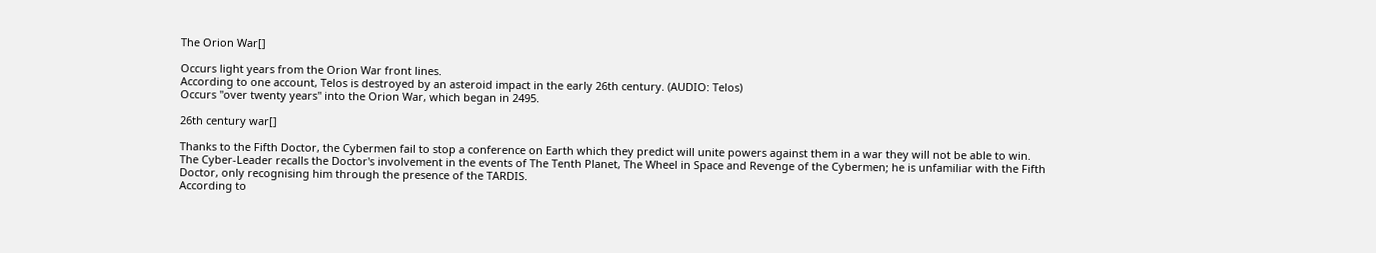The Orion War[]

Occurs light years from the Orion War front lines.
According to one account, Telos is destroyed by an asteroid impact in the early 26th century. (AUDIO: Telos)
Occurs "over twenty years" into the Orion War, which began in 2495.

26th century war[]

Thanks to the Fifth Doctor, the Cybermen fail to stop a conference on Earth which they predict will unite powers against them in a war they will not be able to win. The Cyber-Leader recalls the Doctor's involvement in the events of The Tenth Planet, The Wheel in Space and Revenge of the Cybermen; he is unfamiliar with the Fifth Doctor, only recognising him through the presence of the TARDIS.
According to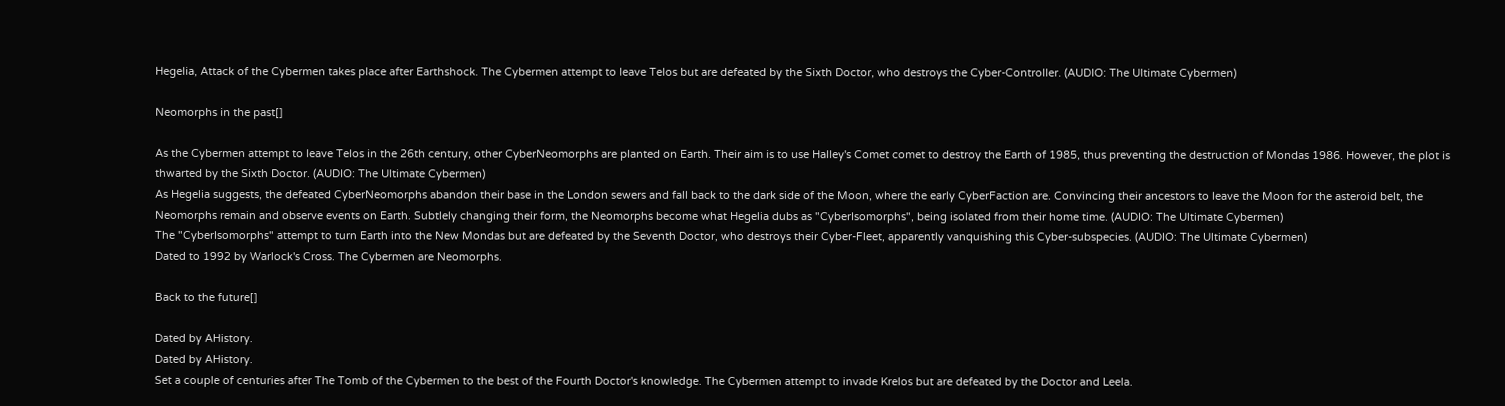Hegelia, Attack of the Cybermen takes place after Earthshock. The Cybermen attempt to leave Telos but are defeated by the Sixth Doctor, who destroys the Cyber-Controller. (AUDIO: The Ultimate Cybermen)

Neomorphs in the past[]

As the Cybermen attempt to leave Telos in the 26th century, other CyberNeomorphs are planted on Earth. Their aim is to use Halley's Comet comet to destroy the Earth of 1985, thus preventing the destruction of Mondas 1986. However, the plot is thwarted by the Sixth Doctor. (AUDIO: The Ultimate Cybermen)
As Hegelia suggests, the defeated CyberNeomorphs abandon their base in the London sewers and fall back to the dark side of the Moon, where the early CyberFaction are. Convincing their ancestors to leave the Moon for the asteroid belt, the Neomorphs remain and observe events on Earth. Subtlely changing their form, the Neomorphs become what Hegelia dubs as "CyberIsomorphs", being isolated from their home time. (AUDIO: The Ultimate Cybermen)
The "CyberIsomorphs" attempt to turn Earth into the New Mondas but are defeated by the Seventh Doctor, who destroys their Cyber-Fleet, apparently vanquishing this Cyber-subspecies. (AUDIO: The Ultimate Cybermen)
Dated to 1992 by Warlock's Cross. The Cybermen are Neomorphs.

Back to the future[]

Dated by AHistory.
Dated by AHistory.
Set a couple of centuries after The Tomb of the Cybermen to the best of the Fourth Doctor's knowledge. The Cybermen attempt to invade Krelos but are defeated by the Doctor and Leela.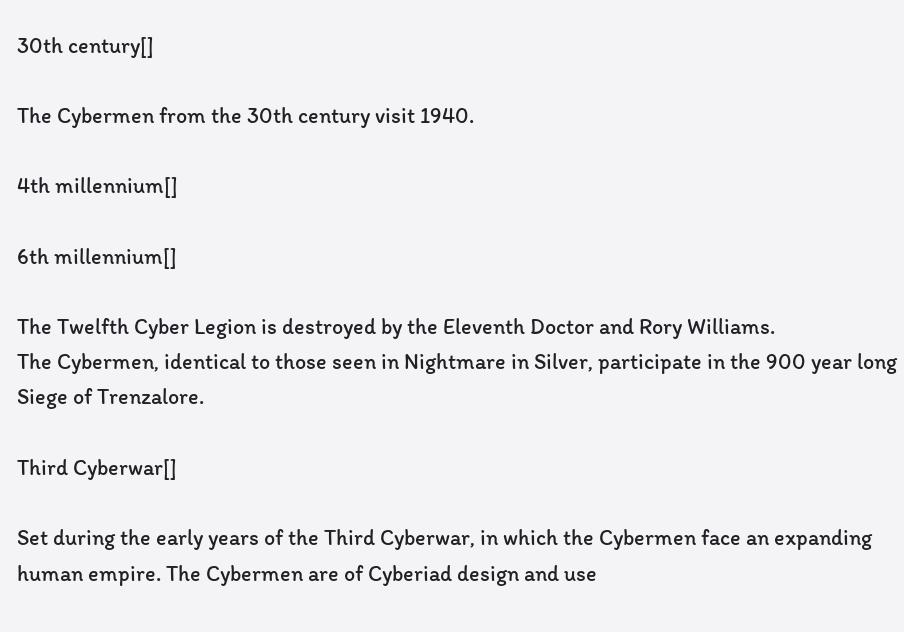30th century[]

The Cybermen from the 30th century visit 1940.

4th millennium[]

6th millennium[]

The Twelfth Cyber Legion is destroyed by the Eleventh Doctor and Rory Williams.
The Cybermen, identical to those seen in Nightmare in Silver, participate in the 900 year long Siege of Trenzalore.

Third Cyberwar[]

Set during the early years of the Third Cyberwar, in which the Cybermen face an expanding human empire. The Cybermen are of Cyberiad design and use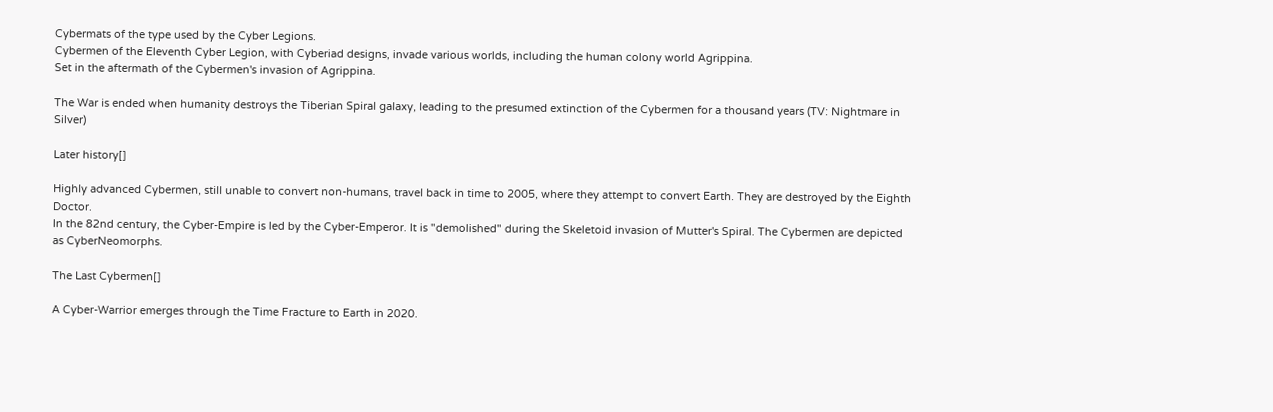Cybermats of the type used by the Cyber Legions.
Cybermen of the Eleventh Cyber Legion, with Cyberiad designs, invade various worlds, including the human colony world Agrippina.
Set in the aftermath of the Cybermen's invasion of Agrippina.

The War is ended when humanity destroys the Tiberian Spiral galaxy, leading to the presumed extinction of the Cybermen for a thousand years (TV: Nightmare in Silver)

Later history[]

Highly advanced Cybermen, still unable to convert non-humans, travel back in time to 2005, where they attempt to convert Earth. They are destroyed by the Eighth Doctor.
In the 82nd century, the Cyber-Empire is led by the Cyber-Emperor. It is "demolished" during the Skeletoid invasion of Mutter's Spiral. The Cybermen are depicted as CyberNeomorphs.

The Last Cybermen[]

A Cyber-Warrior emerges through the Time Fracture to Earth in 2020.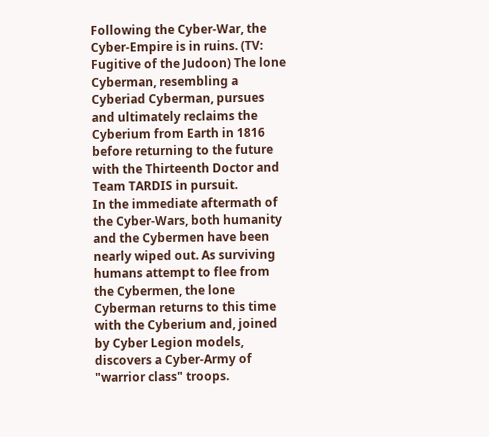Following the Cyber-War, the Cyber-Empire is in ruins. (TV: Fugitive of the Judoon) The lone Cyberman, resembling a Cyberiad Cyberman, pursues and ultimately reclaims the Cyberium from Earth in 1816 before returning to the future with the Thirteenth Doctor and Team TARDIS in pursuit.
In the immediate aftermath of the Cyber-Wars, both humanity and the Cybermen have been nearly wiped out. As surviving humans attempt to flee from the Cybermen, the lone Cyberman returns to this time with the Cyberium and, joined by Cyber Legion models, discovers a Cyber-Army of "warrior class" troops.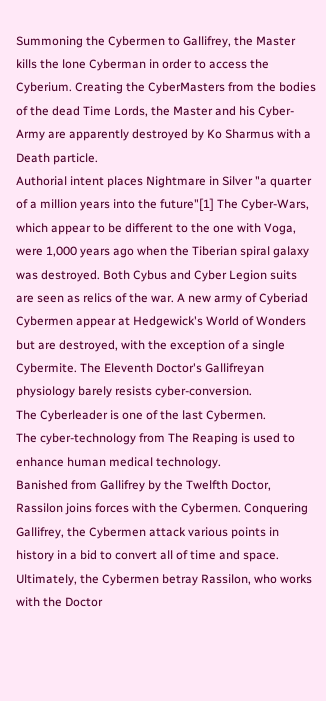Summoning the Cybermen to Gallifrey, the Master kills the lone Cyberman in order to access the Cyberium. Creating the CyberMasters from the bodies of the dead Time Lords, the Master and his Cyber-Army are apparently destroyed by Ko Sharmus with a Death particle.
Authorial intent places Nightmare in Silver "a quarter of a million years into the future"[1] The Cyber-Wars, which appear to be different to the one with Voga, were 1,000 years ago when the Tiberian spiral galaxy was destroyed. Both Cybus and Cyber Legion suits are seen as relics of the war. A new army of Cyberiad Cybermen appear at Hedgewick's World of Wonders but are destroyed, with the exception of a single Cybermite. The Eleventh Doctor's Gallifreyan physiology barely resists cyber-conversion.
The Cyberleader is one of the last Cybermen.
The cyber-technology from The Reaping is used to enhance human medical technology.
Banished from Gallifrey by the Twelfth Doctor, Rassilon joins forces with the Cybermen. Conquering Gallifrey, the Cybermen attack various points in history in a bid to convert all of time and space. Ultimately, the Cybermen betray Rassilon, who works with the Doctor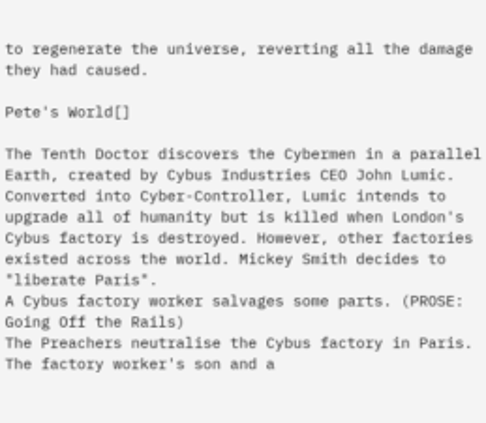to regenerate the universe, reverting all the damage they had caused.

Pete's World[]

The Tenth Doctor discovers the Cybermen in a parallel Earth, created by Cybus Industries CEO John Lumic. Converted into Cyber-Controller, Lumic intends to upgrade all of humanity but is killed when London's Cybus factory is destroyed. However, other factories existed across the world. Mickey Smith decides to "liberate Paris".
A Cybus factory worker salvages some parts. (PROSE: Going Off the Rails)
The Preachers neutralise the Cybus factory in Paris.
The factory worker's son and a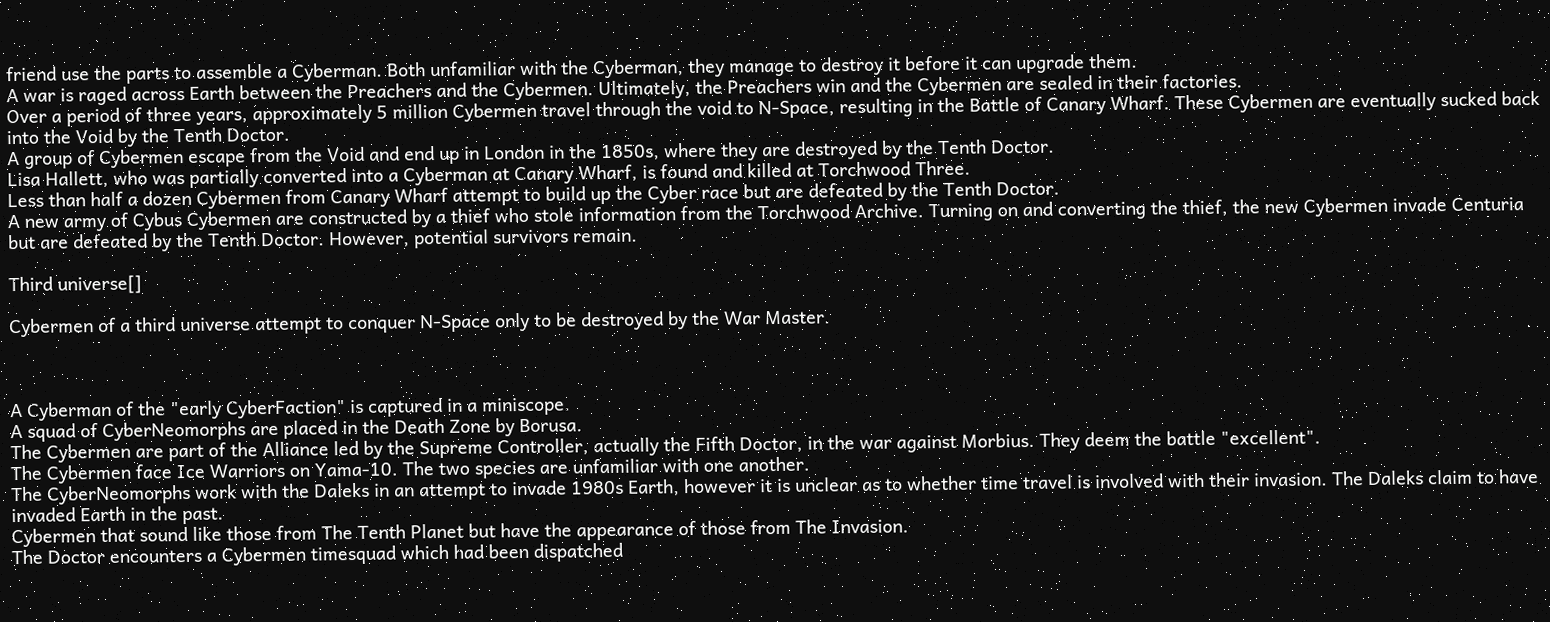friend use the parts to assemble a Cyberman. Both unfamiliar with the Cyberman, they manage to destroy it before it can upgrade them.
A war is raged across Earth between the Preachers and the Cybermen. Ultimately, the Preachers win and the Cybermen are sealed in their factories.
Over a period of three years, approximately 5 million Cybermen travel through the void to N-Space, resulting in the Battle of Canary Wharf. These Cybermen are eventually sucked back into the Void by the Tenth Doctor.
A group of Cybermen escape from the Void and end up in London in the 1850s, where they are destroyed by the Tenth Doctor.
Lisa Hallett, who was partially converted into a Cyberman at Canary Wharf, is found and killed at Torchwood Three.
Less than half a dozen Cybermen from Canary Wharf attempt to build up the Cyber race but are defeated by the Tenth Doctor.
A new army of Cybus Cybermen are constructed by a thief who stole information from the Torchwood Archive. Turning on and converting the thief, the new Cybermen invade Centuria but are defeated by the Tenth Doctor. However, potential survivors remain.

Third universe[]

Cybermen of a third universe attempt to conquer N-Space only to be destroyed by the War Master.



A Cyberman of the "early CyberFaction" is captured in a miniscope.
A squad of CyberNeomorphs are placed in the Death Zone by Borusa.
The Cybermen are part of the Alliance led by the Supreme Controller, actually the Fifth Doctor, in the war against Morbius. They deem the battle "excellent".
The Cybermen face Ice Warriors on Yama-10. The two species are unfamiliar with one another.
The CyberNeomorphs work with the Daleks in an attempt to invade 1980s Earth, however it is unclear as to whether time travel is involved with their invasion. The Daleks claim to have invaded Earth in the past.
Cybermen that sound like those from The Tenth Planet but have the appearance of those from The Invasion.
The Doctor encounters a Cybermen timesquad which had been dispatched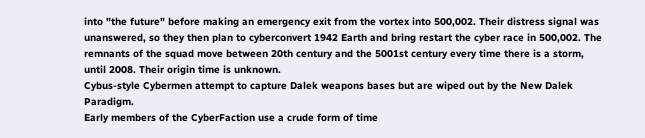into "the future" before making an emergency exit from the vortex into 500,002. Their distress signal was unanswered, so they then plan to cyberconvert 1942 Earth and bring restart the cyber race in 500,002. The remnants of the squad move between 20th century and the 5001st century every time there is a storm, until 2008. Their origin time is unknown.
Cybus-style Cybermen attempt to capture Dalek weapons bases but are wiped out by the New Dalek Paradigm.
Early members of the CyberFaction use a crude form of time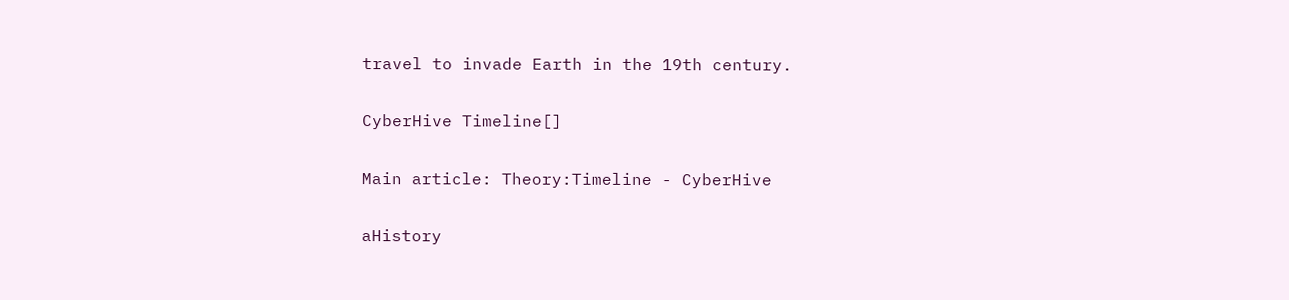travel to invade Earth in the 19th century.

CyberHive Timeline[]

Main article: Theory:Timeline - CyberHive

aHistory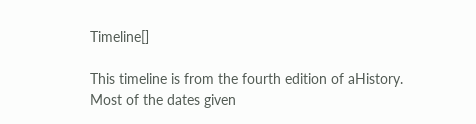Timeline[]

This timeline is from the fourth edition of aHistory. Most of the dates given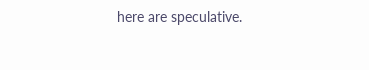here are speculative.